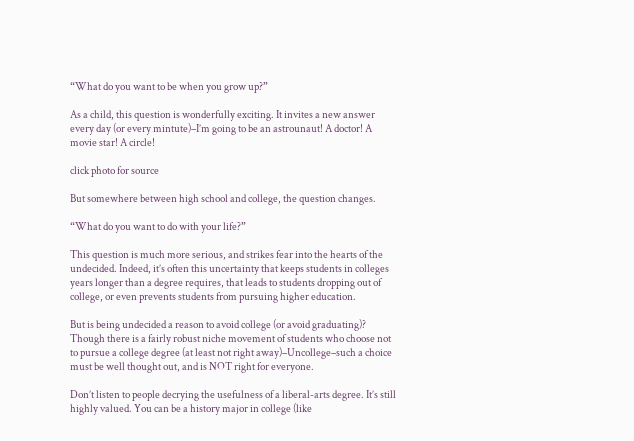“What do you want to be when you grow up?”

As a child, this question is wonderfully exciting. It invites a new answer every day (or every mintute)–I’m going to be an astrounaut! A doctor! A movie star! A circle!

click photo for source

But somewhere between high school and college, the question changes.

“What do you want to do with your life?”

This question is much more serious, and strikes fear into the hearts of the undecided. Indeed, it’s often this uncertainty that keeps students in colleges years longer than a degree requires, that leads to students dropping out of college, or even prevents students from pursuing higher education.

But is being undecided a reason to avoid college (or avoid graduating)? Though there is a fairly robust niche movement of students who choose not to pursue a college degree (at least not right away)–Uncollege–such a choice must be well thought out, and is NOT right for everyone.

Don’t listen to people decrying the usefulness of a liberal-arts degree. It’s still highly valued. You can be a history major in college (like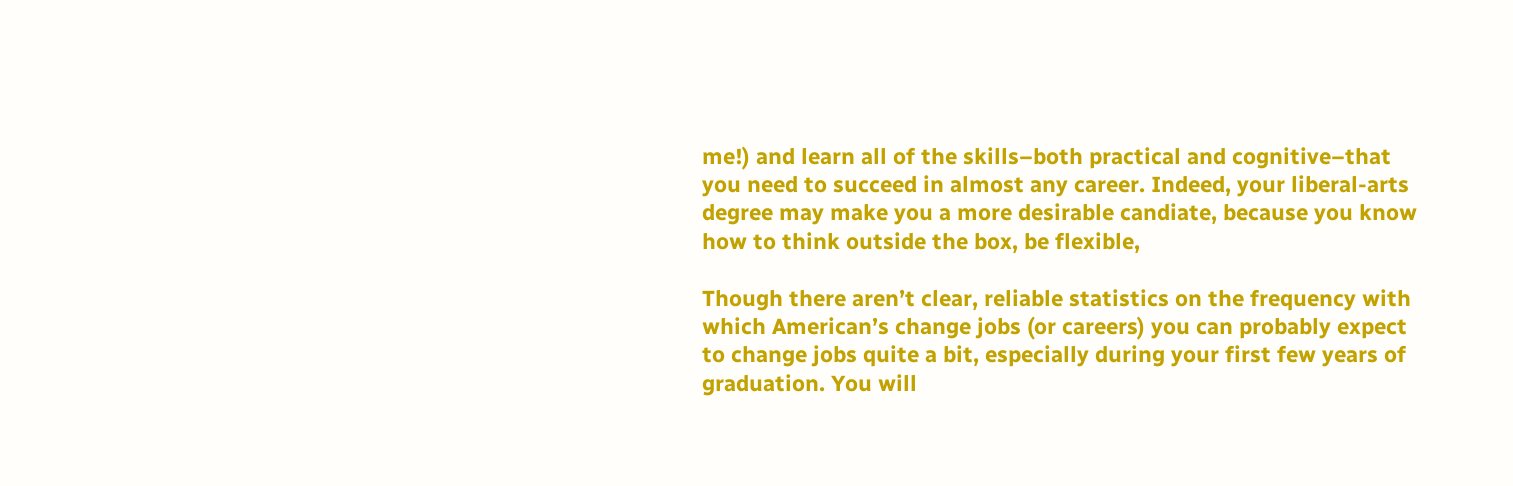me!) and learn all of the skills–both practical and cognitive–that you need to succeed in almost any career. Indeed, your liberal-arts degree may make you a more desirable candiate, because you know how to think outside the box, be flexible,

Though there aren’t clear, reliable statistics on the frequency with which American’s change jobs (or careers) you can probably expect to change jobs quite a bit, especially during your first few years of graduation. You will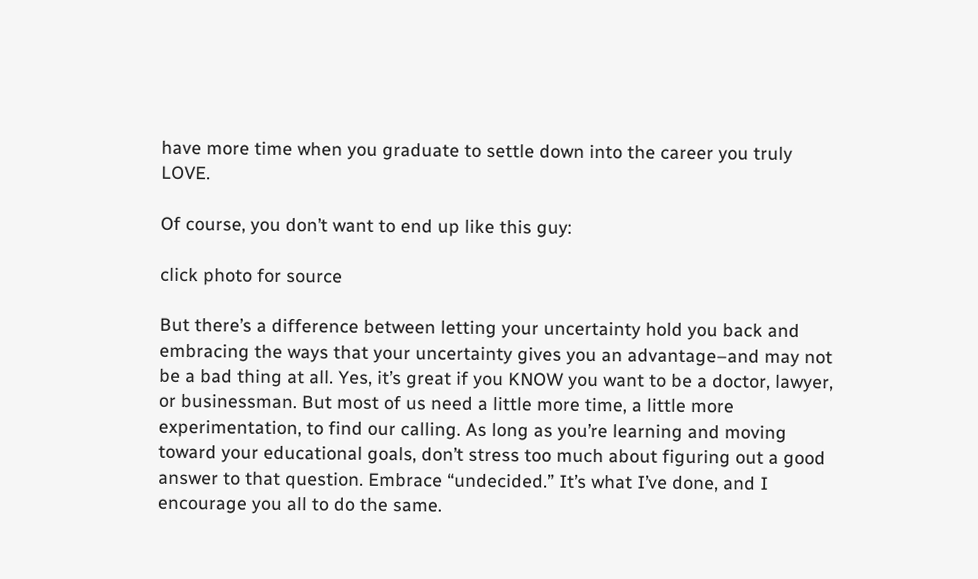have more time when you graduate to settle down into the career you truly LOVE.

Of course, you don’t want to end up like this guy:

click photo for source

But there’s a difference between letting your uncertainty hold you back and embracing the ways that your uncertainty gives you an advantage–and may not be a bad thing at all. Yes, it’s great if you KNOW you want to be a doctor, lawyer, or businessman. But most of us need a little more time, a little more experimentation, to find our calling. As long as you’re learning and moving toward your educational goals, don’t stress too much about figuring out a good answer to that question. Embrace “undecided.” It’s what I’ve done, and I encourage you all to do the same.